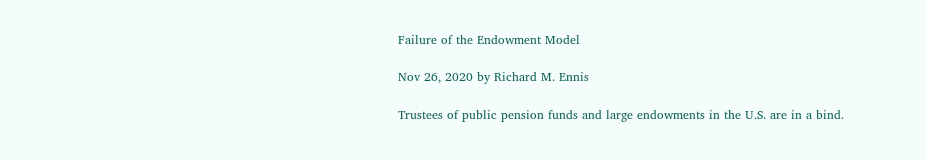Failure of the Endowment Model

Nov 26, 2020 by Richard M. Ennis

Trustees of public pension funds and large endowments in the U.S. are in a bind.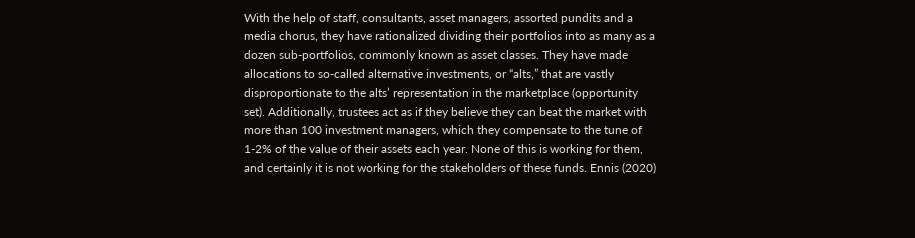With the help of staff, consultants, asset managers, assorted pundits and a media chorus, they have rationalized dividing their portfolios into as many as a dozen sub-portfolios, commonly known as asset classes. They have made allocations to so-called alternative investments, or “alts,” that are vastly disproportionate to the alts’ representation in the marketplace (opportunity set). Additionally, trustees act as if they believe they can beat the market with more than 100 investment managers, which they compensate to the tune of 1-2% of the value of their assets each year. None of this is working for them, and certainly it is not working for the stakeholders of these funds. Ennis (2020)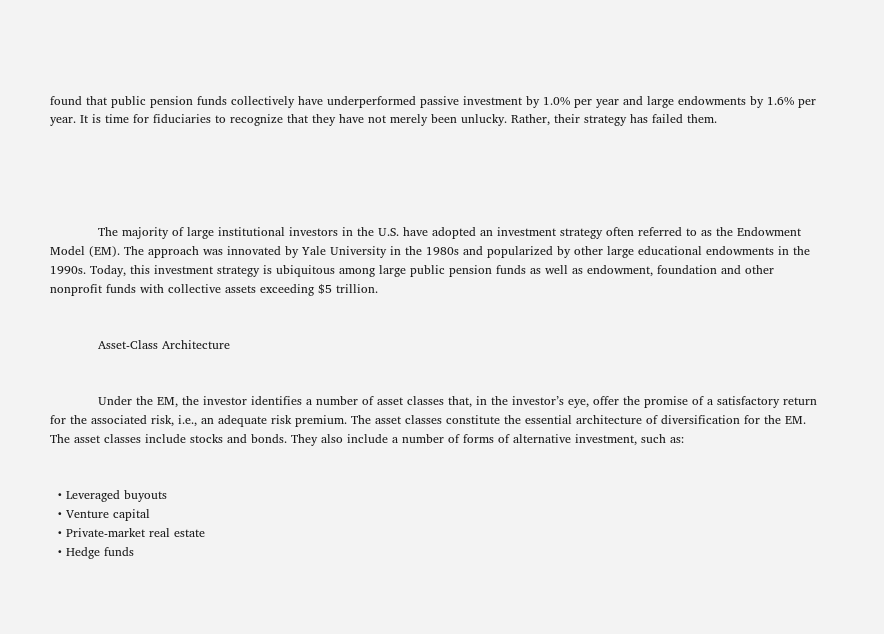found that public pension funds collectively have underperformed passive investment by 1.0% per year and large endowments by 1.6% per year. It is time for fiduciaries to recognize that they have not merely been unlucky. Rather, their strategy has failed them.





            The majority of large institutional investors in the U.S. have adopted an investment strategy often referred to as the Endowment Model (EM). The approach was innovated by Yale University in the 1980s and popularized by other large educational endowments in the 1990s. Today, this investment strategy is ubiquitous among large public pension funds as well as endowment, foundation and other nonprofit funds with collective assets exceeding $5 trillion.


            Asset-Class Architecture


            Under the EM, the investor identifies a number of asset classes that, in the investor’s eye, offer the promise of a satisfactory return for the associated risk, i.e., an adequate risk premium. The asset classes constitute the essential architecture of diversification for the EM. The asset classes include stocks and bonds. They also include a number of forms of alternative investment, such as:


  • Leveraged buyouts
  • Venture capital
  • Private-market real estate
  • Hedge funds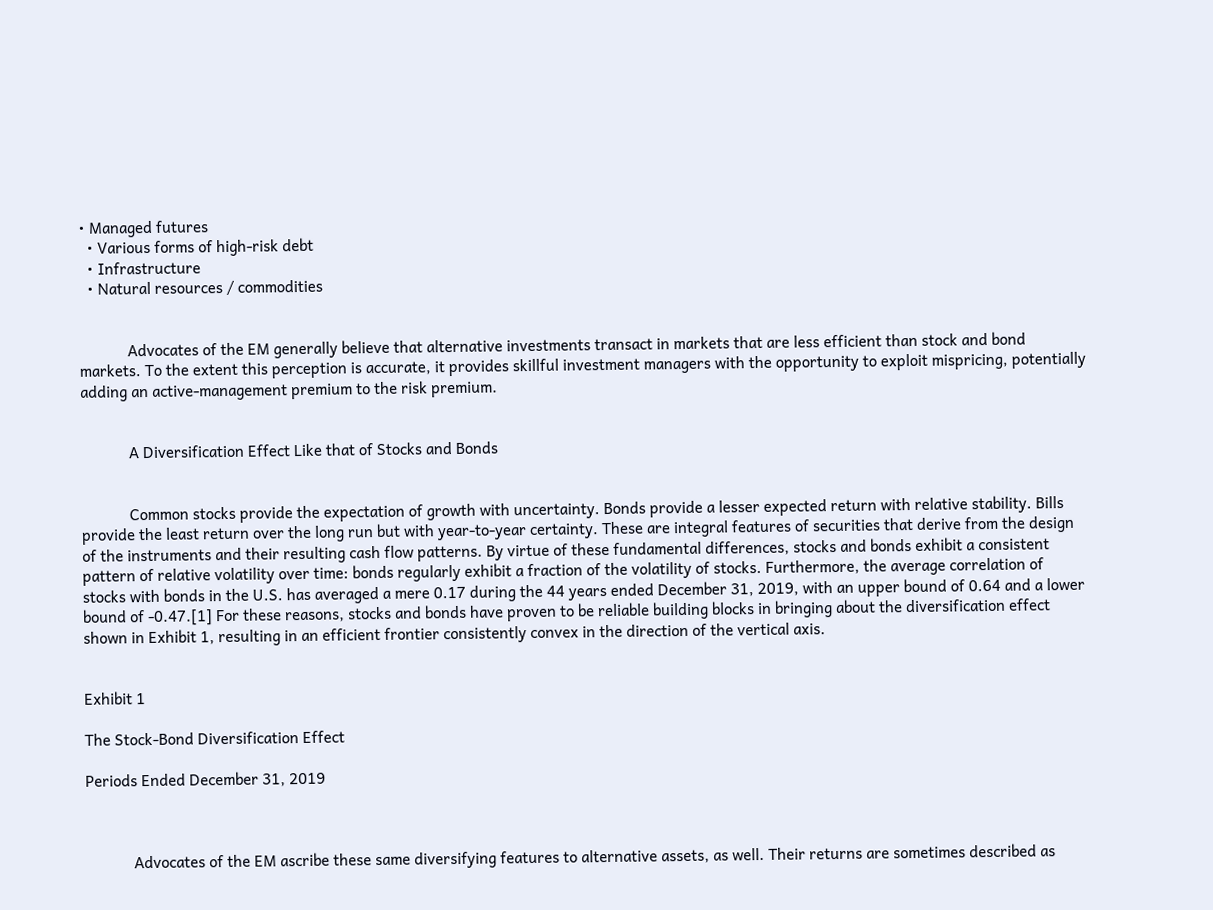• Managed futures
  • Various forms of high-risk debt
  • Infrastructure
  • Natural resources / commodities


            Advocates of the EM generally believe that alternative investments transact in markets that are less efficient than stock and bond markets. To the extent this perception is accurate, it provides skillful investment managers with the opportunity to exploit mispricing, potentially adding an active-management premium to the risk premium.


            A Diversification Effect Like that of Stocks and Bonds


            Common stocks provide the expectation of growth with uncertainty. Bonds provide a lesser expected return with relative stability. Bills provide the least return over the long run but with year-to-year certainty. These are integral features of securities that derive from the design of the instruments and their resulting cash flow patterns. By virtue of these fundamental differences, stocks and bonds exhibit a consistent pattern of relative volatility over time: bonds regularly exhibit a fraction of the volatility of stocks. Furthermore, the average correlation of stocks with bonds in the U.S. has averaged a mere 0.17 during the 44 years ended December 31, 2019, with an upper bound of 0.64 and a lower bound of -0.47.[1] For these reasons, stocks and bonds have proven to be reliable building blocks in bringing about the diversification effect shown in Exhibit 1, resulting in an efficient frontier consistently convex in the direction of the vertical axis.


Exhibit 1

The Stock-Bond Diversification Effect

Periods Ended December 31, 2019



            Advocates of the EM ascribe these same diversifying features to alternative assets, as well. Their returns are sometimes described as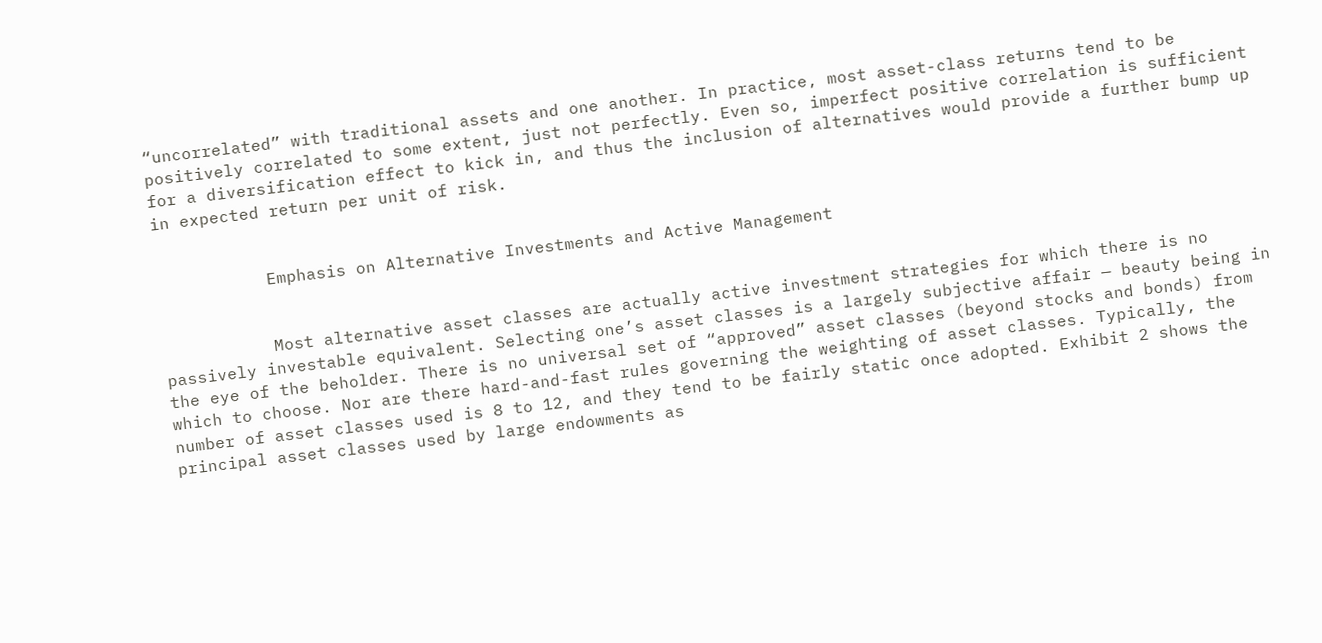“uncorrelated” with traditional assets and one another. In practice, most asset-class returns tend to be positively correlated to some extent, just not perfectly. Even so, imperfect positive correlation is sufficient for a diversification effect to kick in, and thus the inclusion of alternatives would provide a further bump up in expected return per unit of risk.


           Emphasis on Alternative Investments and Active Management


           Most alternative asset classes are actually active investment strategies for which there is no passively investable equivalent. Selecting one’s asset classes is a largely subjective affair — beauty being in the eye of the beholder. There is no universal set of “approved” asset classes (beyond stocks and bonds) from which to choose. Nor are there hard-and-fast rules governing the weighting of asset classes. Typically, the number of asset classes used is 8 to 12, and they tend to be fairly static once adopted. Exhibit 2 shows the principal asset classes used by large endowments as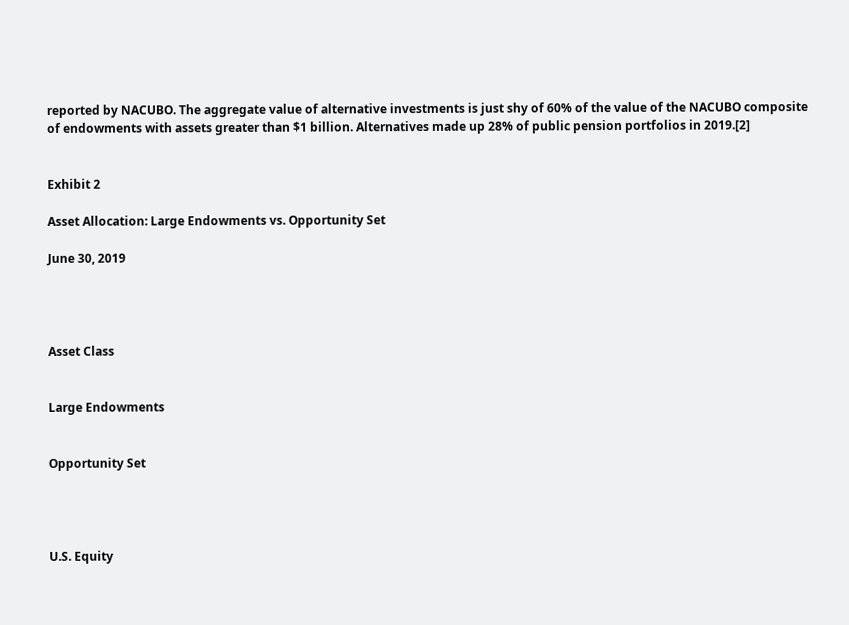reported by NACUBO. The aggregate value of alternative investments is just shy of 60% of the value of the NACUBO composite of endowments with assets greater than $1 billion. Alternatives made up 28% of public pension portfolios in 2019.[2]


Exhibit 2

Asset Allocation: Large Endowments vs. Opportunity Set

June 30, 2019




Asset Class


Large Endowments


Opportunity Set




U.S. Equity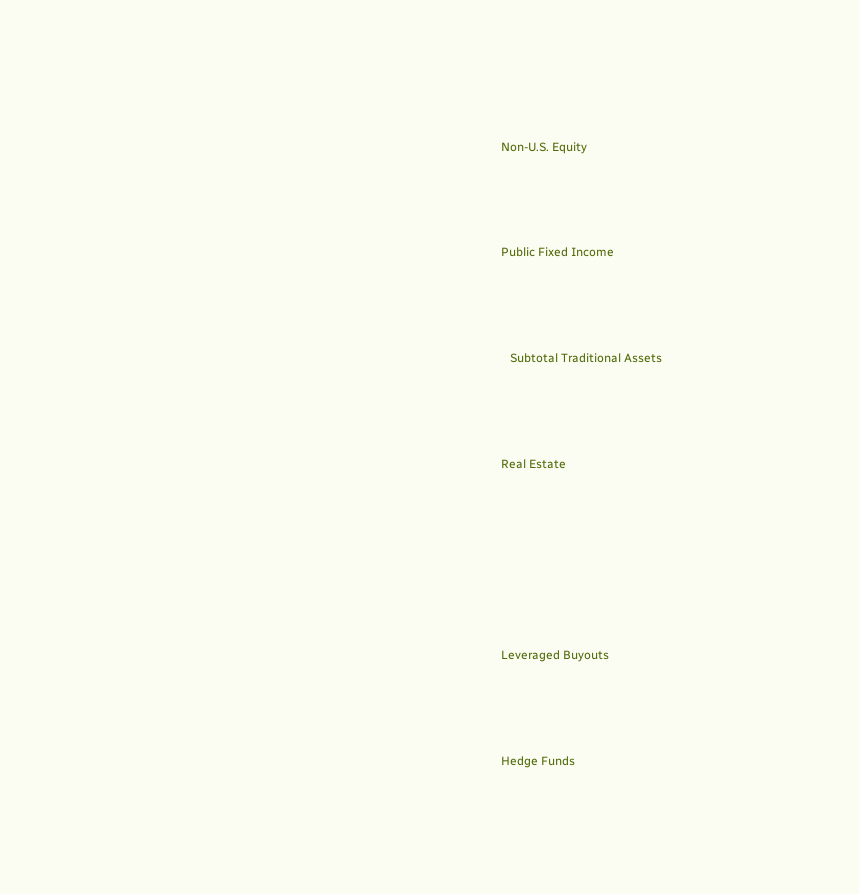Non-U.S. Equity




Public Fixed Income




   Subtotal Traditional Assets




Real Estate








Leveraged Buyouts




Hedge Funds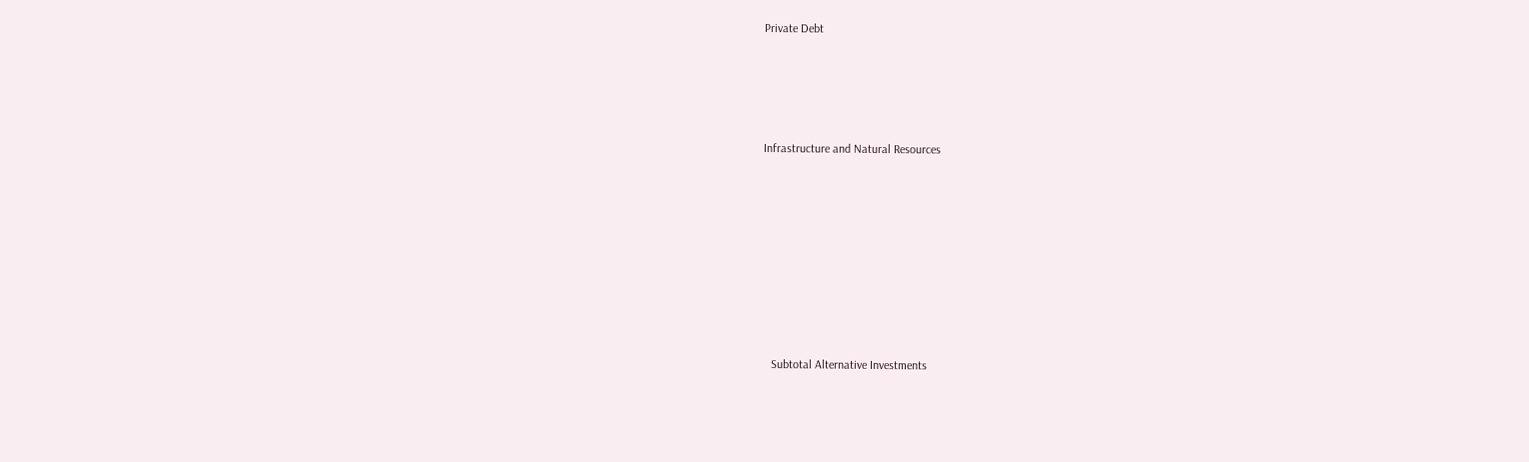Private Debt




Infrastructure and Natural Resources








   Subtotal Alternative Investments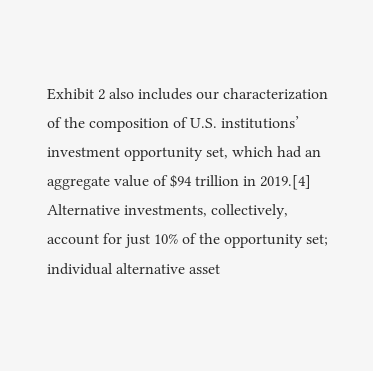Exhibit 2 also includes our characterization of the composition of U.S. institutions’ investment opportunity set, which had an aggregate value of $94 trillion in 2019.[4] Alternative investments, collectively, account for just 10% of the opportunity set; individual alternative asset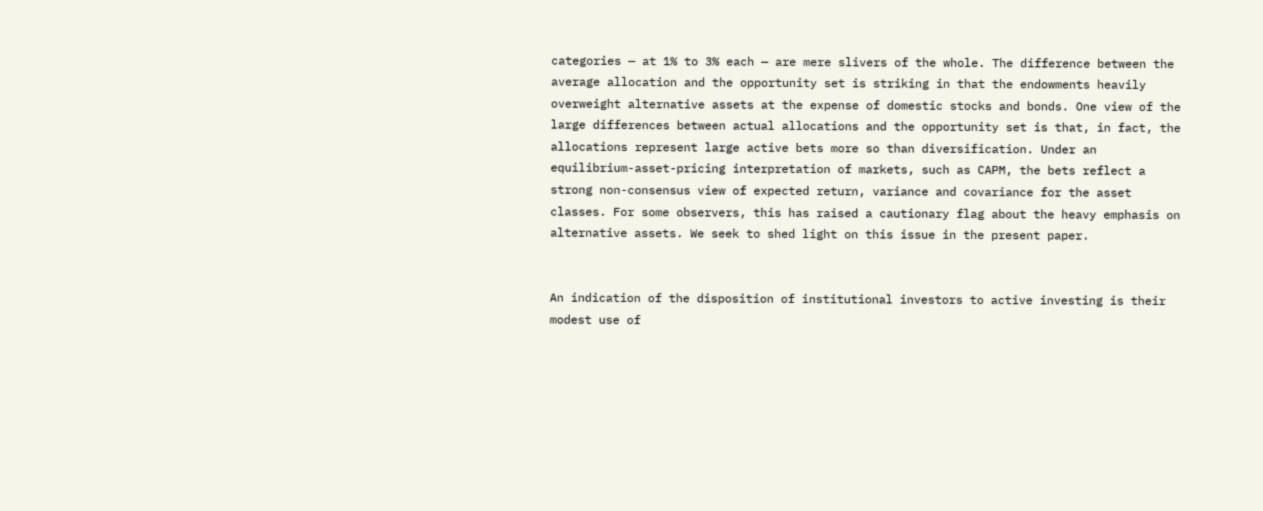categories — at 1% to 3% each — are mere slivers of the whole. The difference between the average allocation and the opportunity set is striking in that the endowments heavily overweight alternative assets at the expense of domestic stocks and bonds. One view of the large differences between actual allocations and the opportunity set is that, in fact, the allocations represent large active bets more so than diversification. Under an equilibrium-asset-pricing interpretation of markets, such as CAPM, the bets reflect a strong non-consensus view of expected return, variance and covariance for the asset classes. For some observers, this has raised a cautionary flag about the heavy emphasis on alternative assets. We seek to shed light on this issue in the present paper.


An indication of the disposition of institutional investors to active investing is their modest use of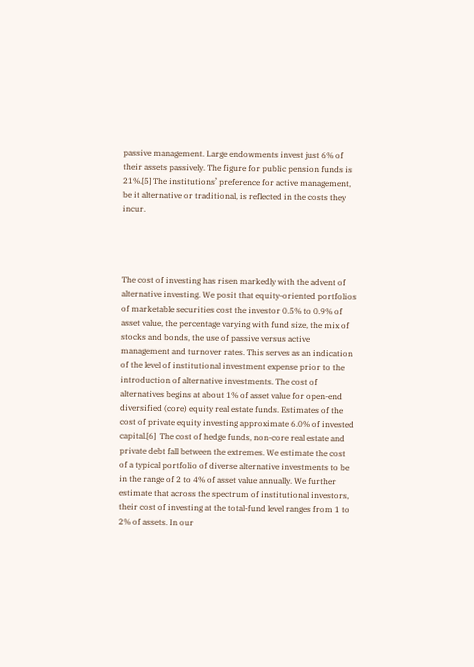passive management. Large endowments invest just 6% of their assets passively. The figure for public pension funds is 21%.[5] The institutions’ preference for active management, be it alternative or traditional, is reflected in the costs they incur.




The cost of investing has risen markedly with the advent of alternative investing. We posit that equity-oriented portfolios of marketable securities cost the investor 0.5% to 0.9% of asset value, the percentage varying with fund size, the mix of stocks and bonds, the use of passive versus active management and turnover rates. This serves as an indication of the level of institutional investment expense prior to the introduction of alternative investments. The cost of alternatives begins at about 1% of asset value for open-end diversified (core) equity real estate funds. Estimates of the cost of private equity investing approximate 6.0% of invested capital.[6]  The cost of hedge funds, non-core real estate and private debt fall between the extremes. We estimate the cost of a typical portfolio of diverse alternative investments to be in the range of 2 to 4% of asset value annually. We further estimate that across the spectrum of institutional investors, their cost of investing at the total-fund level ranges from 1 to 2% of assets. In our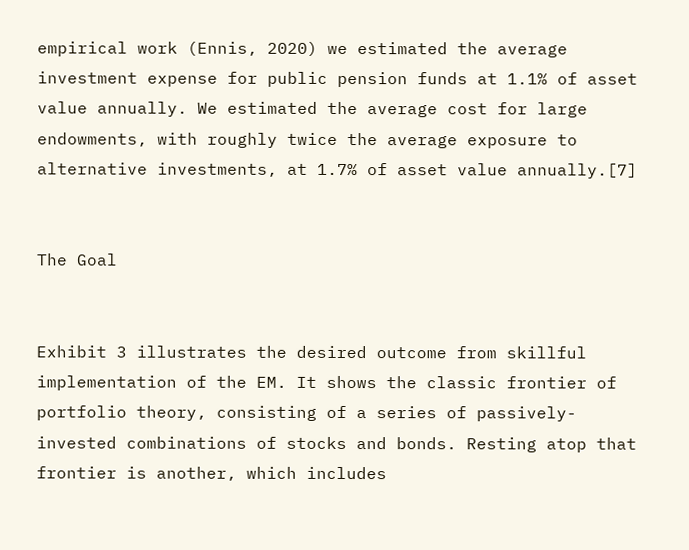empirical work (Ennis, 2020) we estimated the average investment expense for public pension funds at 1.1% of asset value annually. We estimated the average cost for large endowments, with roughly twice the average exposure to alternative investments, at 1.7% of asset value annually.[7]


The Goal


Exhibit 3 illustrates the desired outcome from skillful implementation of the EM. It shows the classic frontier of portfolio theory, consisting of a series of passively-invested combinations of stocks and bonds. Resting atop that frontier is another, which includes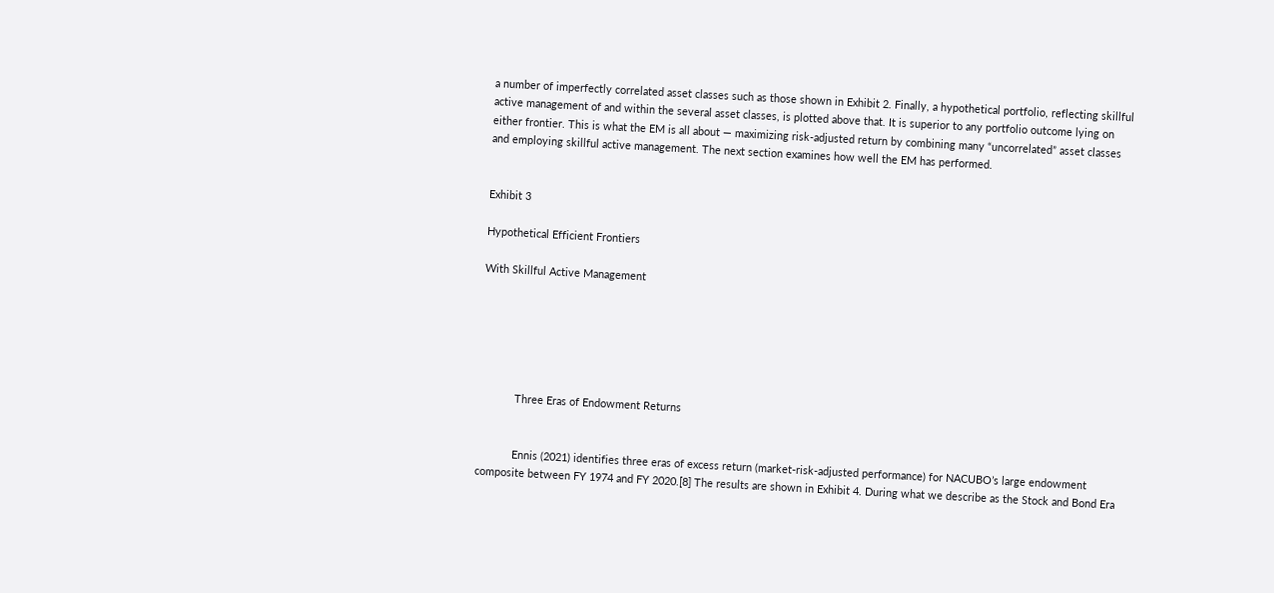a number of imperfectly correlated asset classes such as those shown in Exhibit 2. Finally, a hypothetical portfolio, reflecting skillful active management of and within the several asset classes, is plotted above that. It is superior to any portfolio outcome lying on either frontier. This is what the EM is all about — maximizing risk-adjusted return by combining many “uncorrelated” asset classes and employing skillful active management. The next section examines how well the EM has performed.


Exhibit 3

Hypothetical Efficient Frontiers

With Skillful Active Management






            Three Eras of Endowment Returns


            Ennis (2021) identifies three eras of excess return (market-risk-adjusted performance) for NACUBO’s large endowment composite between FY 1974 and FY 2020.[8] The results are shown in Exhibit 4. During what we describe as the Stock and Bond Era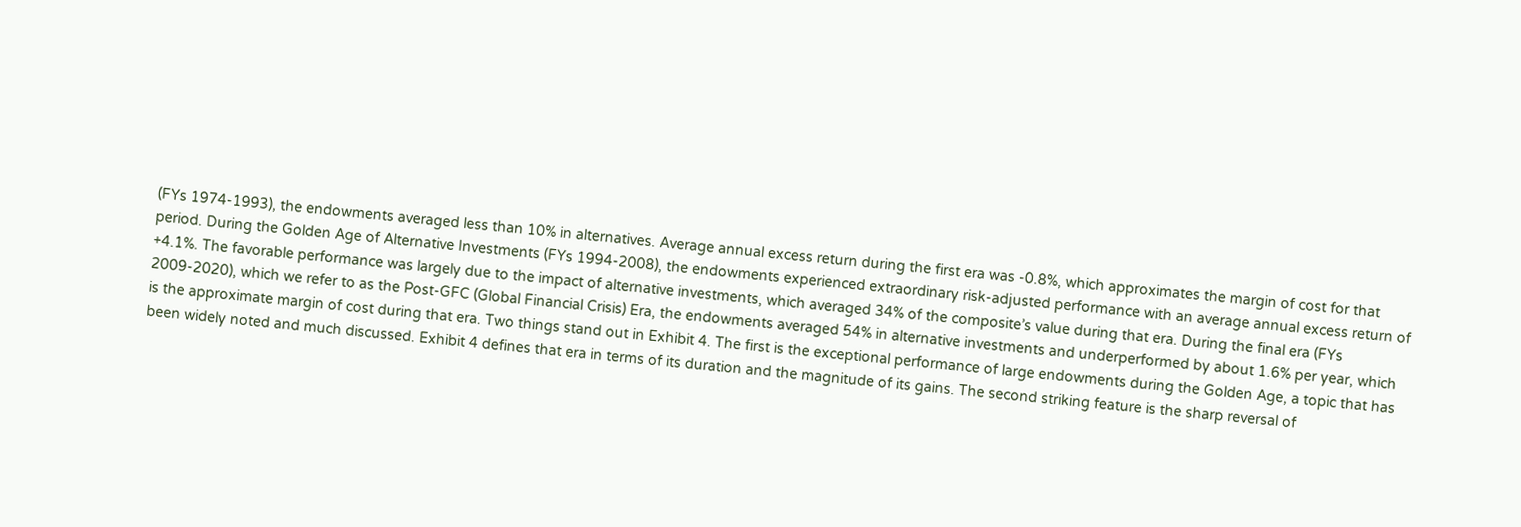(FYs 1974-1993), the endowments averaged less than 10% in alternatives. Average annual excess return during the first era was -0.8%, which approximates the margin of cost for that period. During the Golden Age of Alternative Investments (FYs 1994-2008), the endowments experienced extraordinary risk-adjusted performance with an average annual excess return of +4.1%. The favorable performance was largely due to the impact of alternative investments, which averaged 34% of the composite’s value during that era. During the final era (FYs 2009-2020), which we refer to as the Post-GFC (Global Financial Crisis) Era, the endowments averaged 54% in alternative investments and underperformed by about 1.6% per year, which is the approximate margin of cost during that era. Two things stand out in Exhibit 4. The first is the exceptional performance of large endowments during the Golden Age, a topic that has been widely noted and much discussed. Exhibit 4 defines that era in terms of its duration and the magnitude of its gains. The second striking feature is the sharp reversal of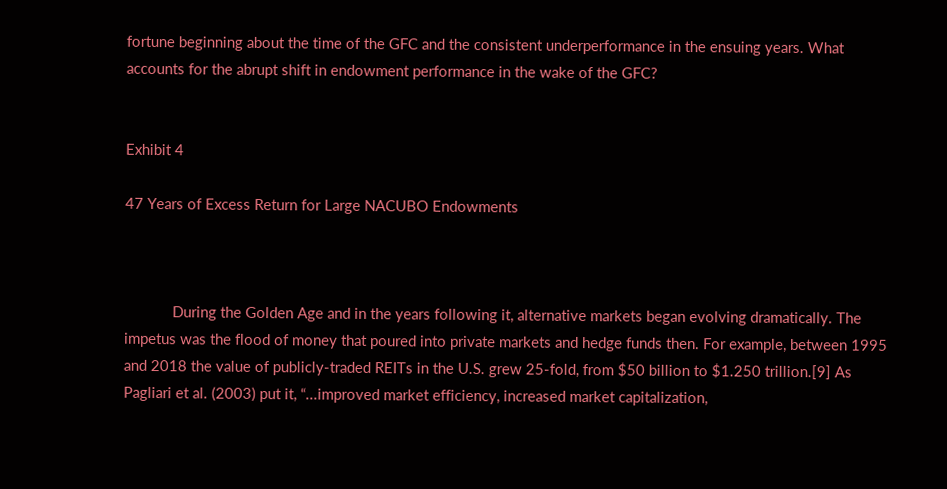fortune beginning about the time of the GFC and the consistent underperformance in the ensuing years. What accounts for the abrupt shift in endowment performance in the wake of the GFC?


Exhibit 4

47 Years of Excess Return for Large NACUBO Endowments



            During the Golden Age and in the years following it, alternative markets began evolving dramatically. The impetus was the flood of money that poured into private markets and hedge funds then. For example, between 1995 and 2018 the value of publicly-traded REITs in the U.S. grew 25-fold, from $50 billion to $1.250 trillion.[9] As Pagliari et al. (2003) put it, “...improved market efficiency, increased market capitalization,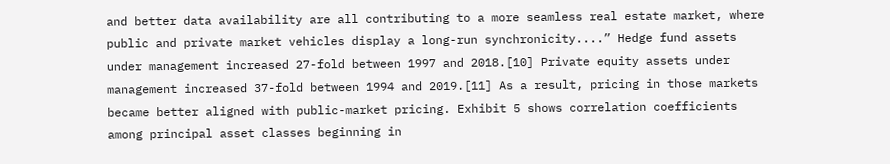and better data availability are all contributing to a more seamless real estate market, where public and private market vehicles display a long-run synchronicity....” Hedge fund assets under management increased 27-fold between 1997 and 2018.[10] Private equity assets under management increased 37-fold between 1994 and 2019.[11] As a result, pricing in those markets became better aligned with public-market pricing. Exhibit 5 shows correlation coefficients among principal asset classes beginning in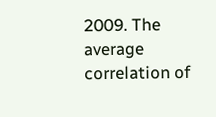2009. The average correlation of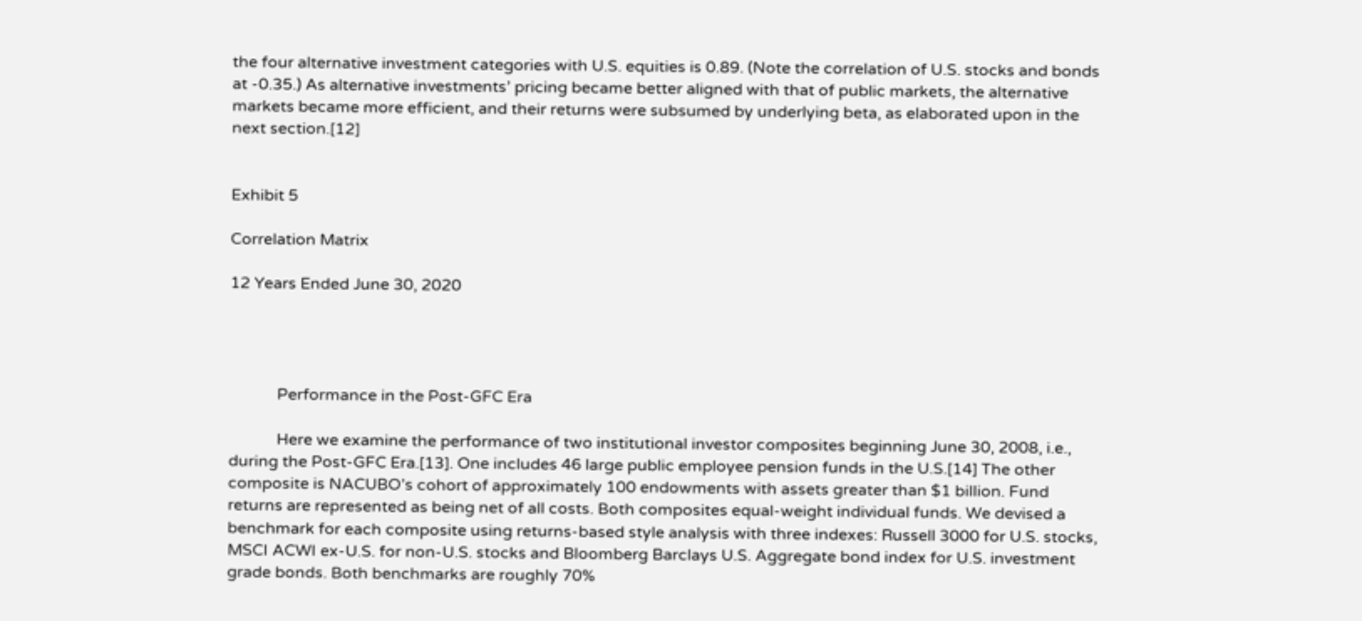the four alternative investment categories with U.S. equities is 0.89. (Note the correlation of U.S. stocks and bonds at -0.35.) As alternative investments’ pricing became better aligned with that of public markets, the alternative markets became more efficient, and their returns were subsumed by underlying beta, as elaborated upon in the next section.[12]


Exhibit 5

Correlation Matrix

12 Years Ended June 30, 2020




            Performance in the Post-GFC Era

            Here we examine the performance of two institutional investor composites beginning June 30, 2008, i.e., during the Post-GFC Era.[13]. One includes 46 large public employee pension funds in the U.S.[14] The other composite is NACUBO’s cohort of approximately 100 endowments with assets greater than $1 billion. Fund returns are represented as being net of all costs. Both composites equal-weight individual funds. We devised a benchmark for each composite using returns-based style analysis with three indexes: Russell 3000 for U.S. stocks, MSCI ACWI ex-U.S. for non-U.S. stocks and Bloomberg Barclays U.S. Aggregate bond index for U.S. investment grade bonds. Both benchmarks are roughly 70%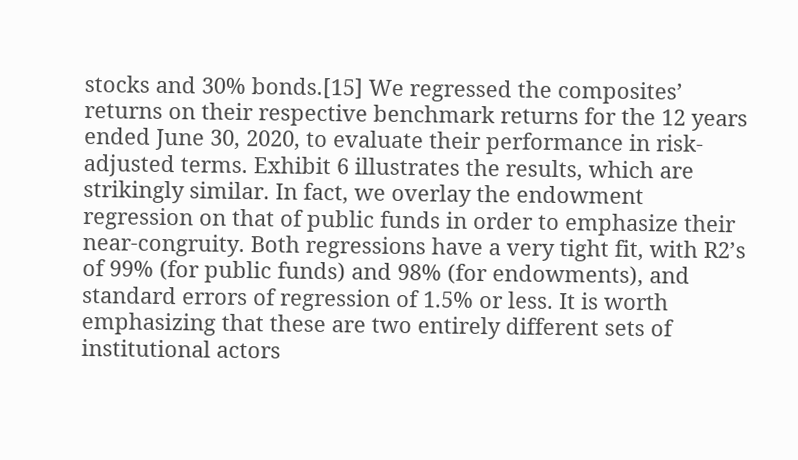stocks and 30% bonds.[15] We regressed the composites’ returns on their respective benchmark returns for the 12 years ended June 30, 2020, to evaluate their performance in risk-adjusted terms. Exhibit 6 illustrates the results, which are strikingly similar. In fact, we overlay the endowment regression on that of public funds in order to emphasize their near-congruity. Both regressions have a very tight fit, with R2’s of 99% (for public funds) and 98% (for endowments), and standard errors of regression of 1.5% or less. It is worth emphasizing that these are two entirely different sets of institutional actors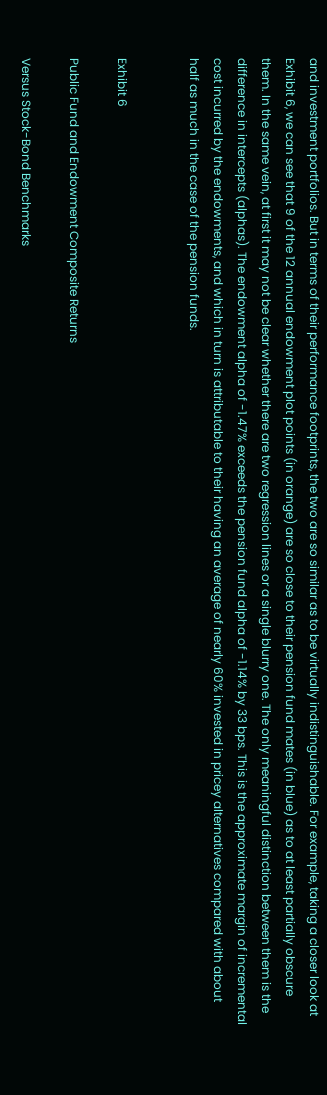and investment portfolios. But in terms of their performance footprints, the two are so similar as to be virtually indistinguishable. For example, taking a closer look at Exhibit 6, we can see that 9 of the 12 annual endowment plot points (in orange) are so close to their pension fund mates (in blue) as to at least partially obscure them. In the same vein, at first it may not be clear whether there are two regression lines or a single blurry one. The only meaningful distinction between them is the difference in intercepts (alphas). The endowment alpha of -1.47% exceeds the pension fund alpha of -1.14% by 33 bps. This is the approximate margin of incremental cost incurred by the endowments, and which in turn is attributable to their having an average of nearly 60% invested in pricey alternatives compared with about half as much in the case of the pension funds.


Exhibit 6

Public Fund and Endowment Composite Returns

Versus Stock-Bond Benchmarks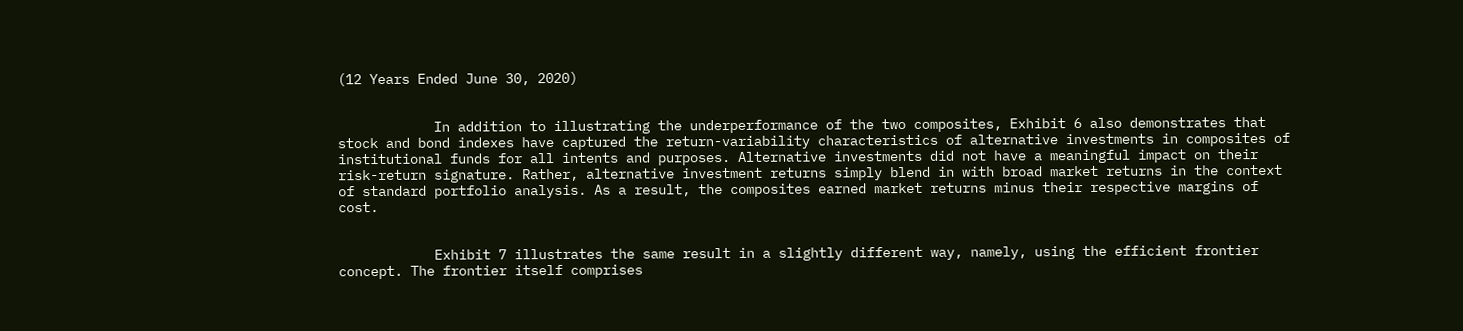(12 Years Ended June 30, 2020)


            In addition to illustrating the underperformance of the two composites, Exhibit 6 also demonstrates that stock and bond indexes have captured the return-variability characteristics of alternative investments in composites of institutional funds for all intents and purposes. Alternative investments did not have a meaningful impact on their risk-return signature. Rather, alternative investment returns simply blend in with broad market returns in the context of standard portfolio analysis. As a result, the composites earned market returns minus their respective margins of cost.


            Exhibit 7 illustrates the same result in a slightly different way, namely, using the efficient frontier concept. The frontier itself comprises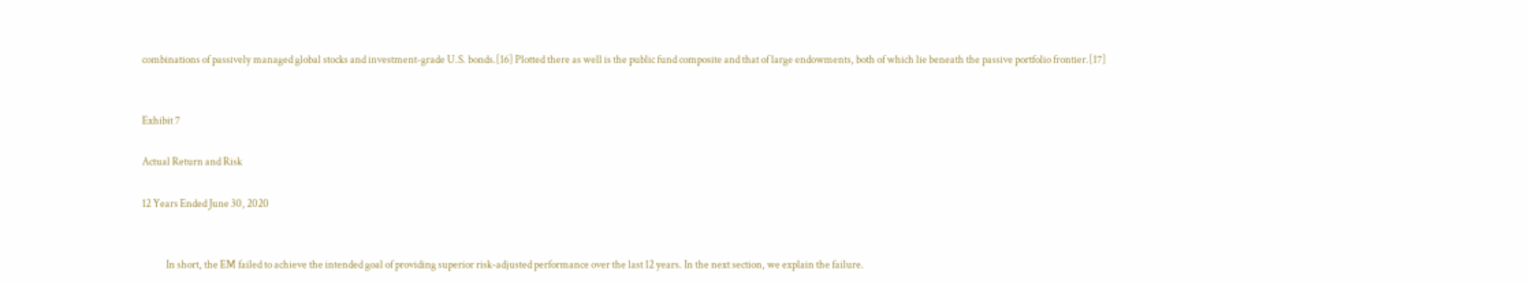combinations of passively managed global stocks and investment-grade U.S. bonds.[16] Plotted there as well is the public fund composite and that of large endowments, both of which lie beneath the passive portfolio frontier.[17]


Exhibit 7

Actual Return and Risk

12 Years Ended June 30, 2020


            In short, the EM failed to achieve the intended goal of providing superior risk-adjusted performance over the last 12 years. In the next section, we explain the failure.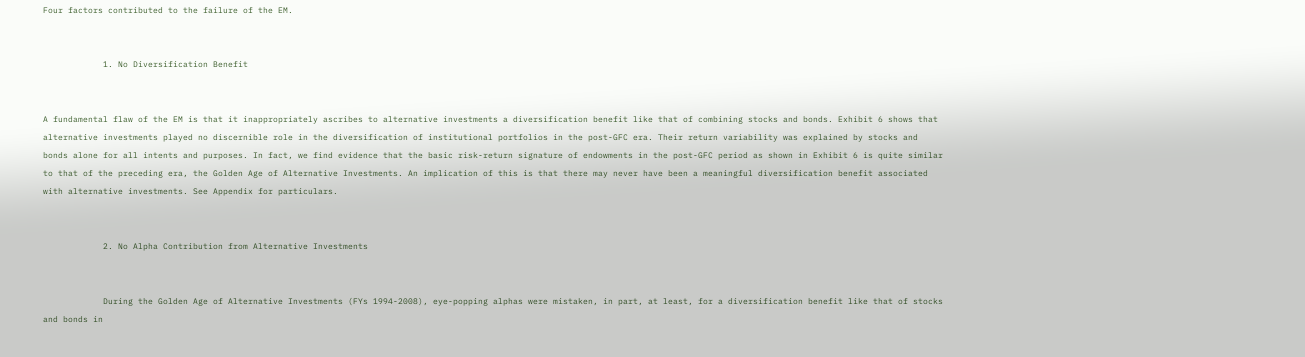Four factors contributed to the failure of the EM.


            1. No Diversification Benefit


A fundamental flaw of the EM is that it inappropriately ascribes to alternative investments a diversification benefit like that of combining stocks and bonds. Exhibit 6 shows that alternative investments played no discernible role in the diversification of institutional portfolios in the post-GFC era. Their return variability was explained by stocks and bonds alone for all intents and purposes. In fact, we find evidence that the basic risk-return signature of endowments in the post-GFC period as shown in Exhibit 6 is quite similar to that of the preceding era, the Golden Age of Alternative Investments. An implication of this is that there may never have been a meaningful diversification benefit associated with alternative investments. See Appendix for particulars.


            2. No Alpha Contribution from Alternative Investments


            During the Golden Age of Alternative Investments (FYs 1994-2008), eye-popping alphas were mistaken, in part, at least, for a diversification benefit like that of stocks and bonds in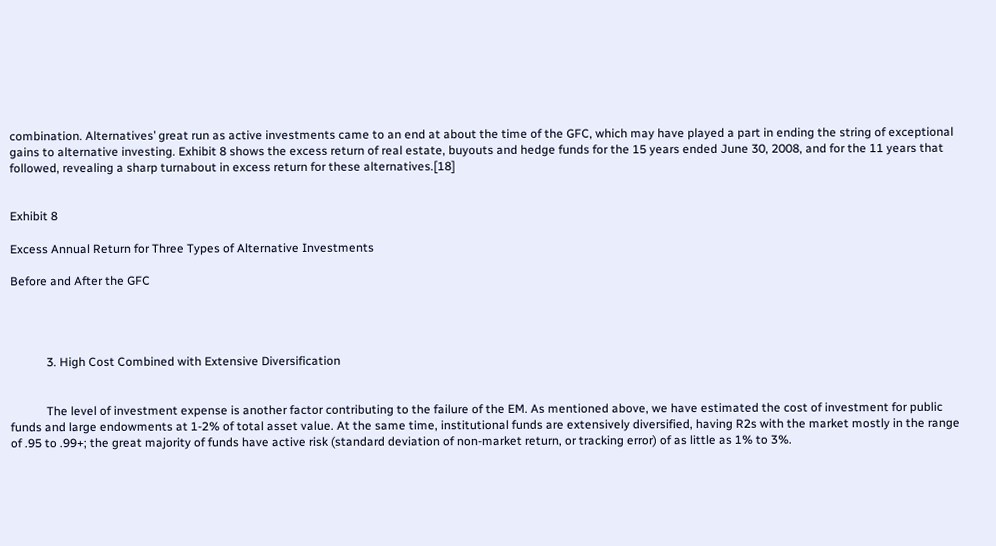combination. Alternatives’ great run as active investments came to an end at about the time of the GFC, which may have played a part in ending the string of exceptional gains to alternative investing. Exhibit 8 shows the excess return of real estate, buyouts and hedge funds for the 15 years ended June 30, 2008, and for the 11 years that followed, revealing a sharp turnabout in excess return for these alternatives.[18]


Exhibit 8

Excess Annual Return for Three Types of Alternative Investments

Before and After the GFC




            3. High Cost Combined with Extensive Diversification


            The level of investment expense is another factor contributing to the failure of the EM. As mentioned above, we have estimated the cost of investment for public funds and large endowments at 1-2% of total asset value. At the same time, institutional funds are extensively diversified, having R2s with the market mostly in the range of .95 to .99+; the great majority of funds have active risk (standard deviation of non-market return, or tracking error) of as little as 1% to 3%.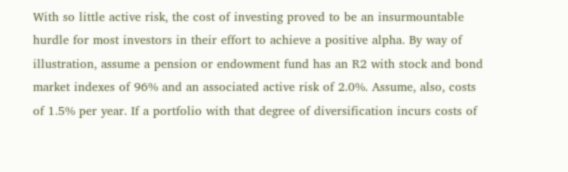With so little active risk, the cost of investing proved to be an insurmountable hurdle for most investors in their effort to achieve a positive alpha. By way of illustration, assume a pension or endowment fund has an R2 with stock and bond market indexes of 96% and an associated active risk of 2.0%. Assume, also, costs of 1.5% per year. If a portfolio with that degree of diversification incurs costs of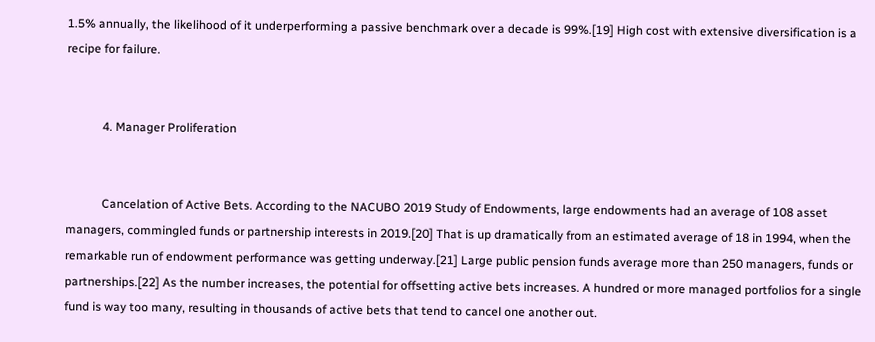1.5% annually, the likelihood of it underperforming a passive benchmark over a decade is 99%.[19] High cost with extensive diversification is a recipe for failure.


            4. Manager Proliferation


            Cancelation of Active Bets. According to the NACUBO 2019 Study of Endowments, large endowments had an average of 108 asset managers, commingled funds or partnership interests in 2019.[20] That is up dramatically from an estimated average of 18 in 1994, when the remarkable run of endowment performance was getting underway.[21] Large public pension funds average more than 250 managers, funds or partnerships.[22] As the number increases, the potential for offsetting active bets increases. A hundred or more managed portfolios for a single fund is way too many, resulting in thousands of active bets that tend to cancel one another out.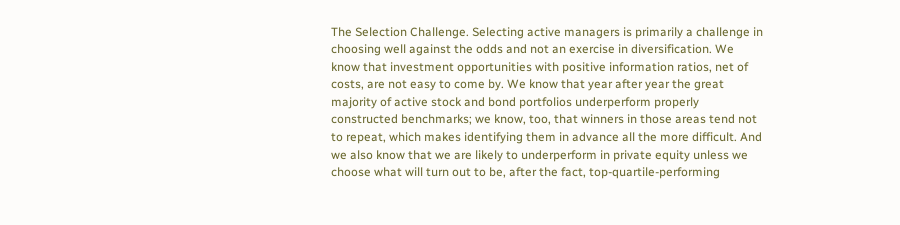The Selection Challenge. Selecting active managers is primarily a challenge in choosing well against the odds and not an exercise in diversification. We know that investment opportunities with positive information ratios, net of costs, are not easy to come by. We know that year after year the great majority of active stock and bond portfolios underperform properly constructed benchmarks; we know, too, that winners in those areas tend not to repeat, which makes identifying them in advance all the more difficult. And we also know that we are likely to underperform in private equity unless we choose what will turn out to be, after the fact, top-quartile-performing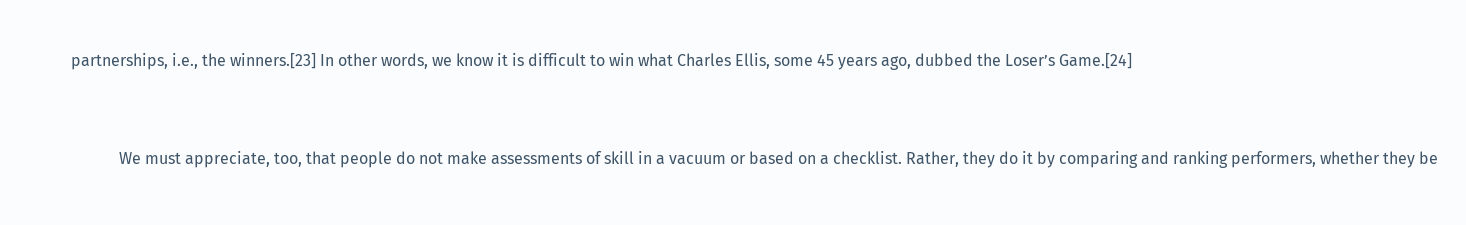partnerships, i.e., the winners.[23] In other words, we know it is difficult to win what Charles Ellis, some 45 years ago, dubbed the Loser’s Game.[24]


            We must appreciate, too, that people do not make assessments of skill in a vacuum or based on a checklist. Rather, they do it by comparing and ranking performers, whether they be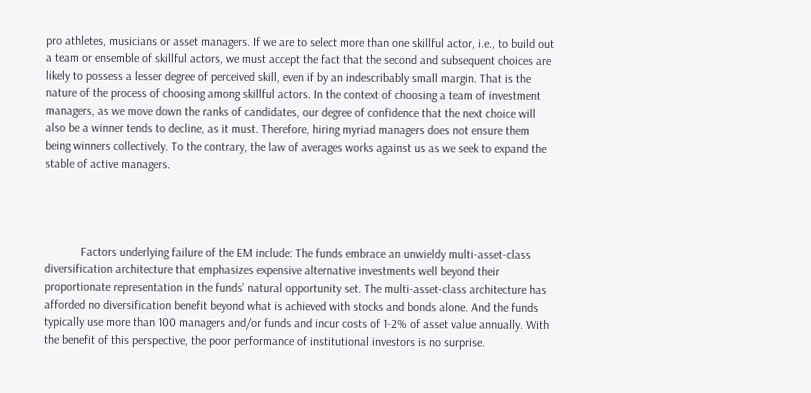pro athletes, musicians or asset managers. If we are to select more than one skillful actor, i.e., to build out a team or ensemble of skillful actors, we must accept the fact that the second and subsequent choices are likely to possess a lesser degree of perceived skill, even if by an indescribably small margin. That is the nature of the process of choosing among skillful actors. In the context of choosing a team of investment managers, as we move down the ranks of candidates, our degree of confidence that the next choice will also be a winner tends to decline, as it must. Therefore, hiring myriad managers does not ensure them being winners collectively. To the contrary, the law of averages works against us as we seek to expand the stable of active managers.




            Factors underlying failure of the EM include: The funds embrace an unwieldy multi-asset-class diversification architecture that emphasizes expensive alternative investments well beyond their proportionate representation in the funds’ natural opportunity set. The multi-asset-class architecture has afforded no diversification benefit beyond what is achieved with stocks and bonds alone. And the funds typically use more than 100 managers and/or funds and incur costs of 1-2% of asset value annually. With the benefit of this perspective, the poor performance of institutional investors is no surprise.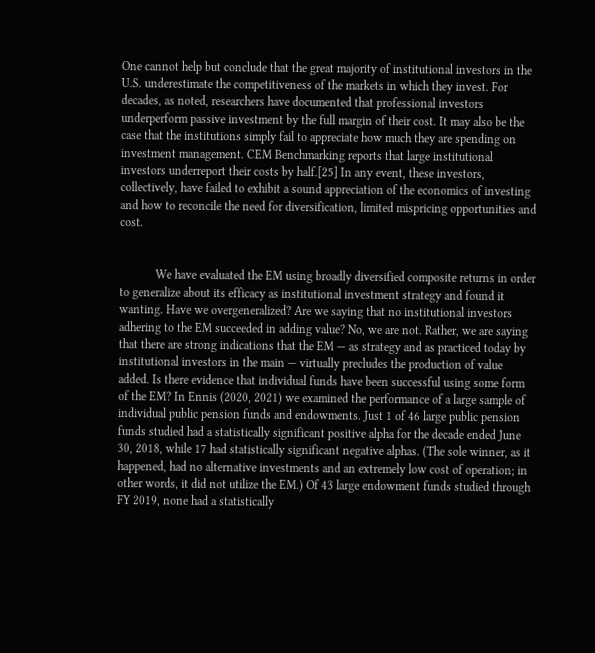One cannot help but conclude that the great majority of institutional investors in the U.S. underestimate the competitiveness of the markets in which they invest. For decades, as noted, researchers have documented that professional investors underperform passive investment by the full margin of their cost. It may also be the case that the institutions simply fail to appreciate how much they are spending on investment management. CEM Benchmarking reports that large institutional investors underreport their costs by half.[25] In any event, these investors, collectively, have failed to exhibit a sound appreciation of the economics of investing and how to reconcile the need for diversification, limited mispricing opportunities and cost.


            We have evaluated the EM using broadly diversified composite returns in order to generalize about its efficacy as institutional investment strategy and found it wanting. Have we overgeneralized? Are we saying that no institutional investors adhering to the EM succeeded in adding value? No, we are not. Rather, we are saying that there are strong indications that the EM — as strategy and as practiced today by institutional investors in the main — virtually precludes the production of value added. Is there evidence that individual funds have been successful using some form of the EM? In Ennis (2020, 2021) we examined the performance of a large sample of individual public pension funds and endowments. Just 1 of 46 large public pension funds studied had a statistically significant positive alpha for the decade ended June 30, 2018, while 17 had statistically significant negative alphas. (The sole winner, as it happened, had no alternative investments and an extremely low cost of operation; in other words, it did not utilize the EM.) Of 43 large endowment funds studied through FY 2019, none had a statistically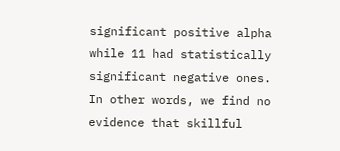significant positive alpha while 11 had statistically significant negative ones. In other words, we find no evidence that skillful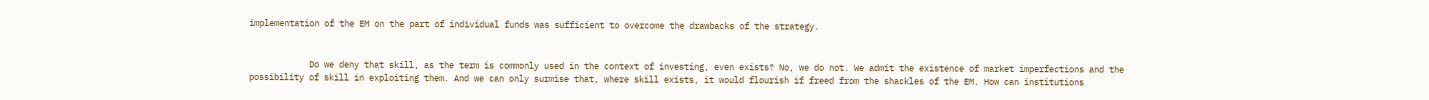implementation of the EM on the part of individual funds was sufficient to overcome the drawbacks of the strategy.


            Do we deny that skill, as the term is commonly used in the context of investing, even exists? No, we do not. We admit the existence of market imperfections and the possibility of skill in exploiting them. And we can only surmise that, where skill exists, it would flourish if freed from the shackles of the EM. How can institutions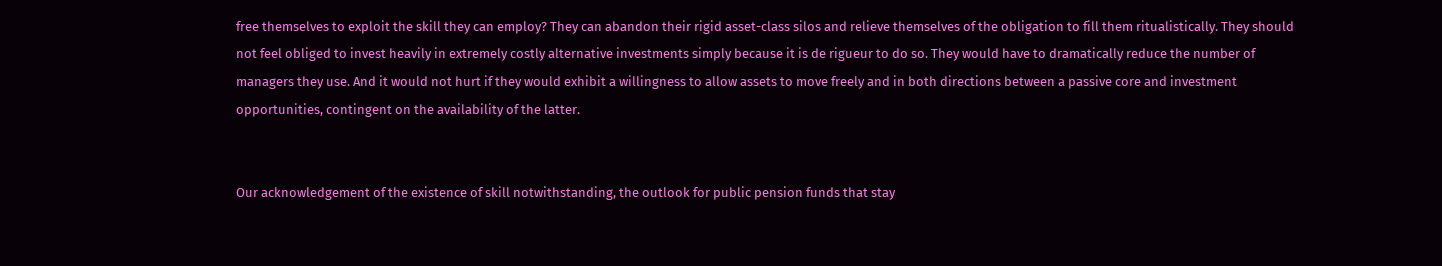free themselves to exploit the skill they can employ? They can abandon their rigid asset-class silos and relieve themselves of the obligation to fill them ritualistically. They should not feel obliged to invest heavily in extremely costly alternative investments simply because it is de rigueur to do so. They would have to dramatically reduce the number of managers they use. And it would not hurt if they would exhibit a willingness to allow assets to move freely and in both directions between a passive core and investment opportunities, contingent on the availability of the latter.


Our acknowledgement of the existence of skill notwithstanding, the outlook for public pension funds that stay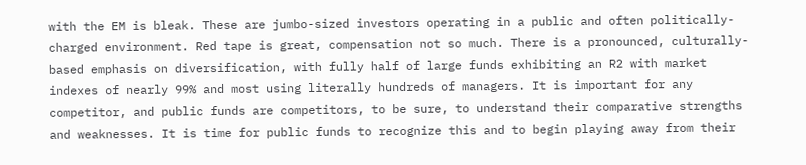with the EM is bleak. These are jumbo-sized investors operating in a public and often politically-charged environment. Red tape is great, compensation not so much. There is a pronounced, culturally-based emphasis on diversification, with fully half of large funds exhibiting an R2 with market indexes of nearly 99% and most using literally hundreds of managers. It is important for any competitor, and public funds are competitors, to be sure, to understand their comparative strengths and weaknesses. It is time for public funds to recognize this and to begin playing away from their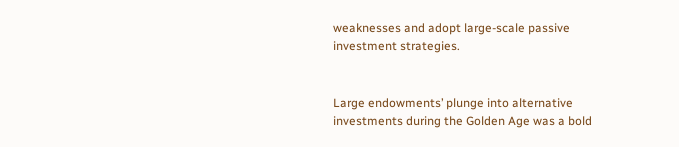weaknesses and adopt large-scale passive investment strategies.


Large endowments’ plunge into alternative investments during the Golden Age was a bold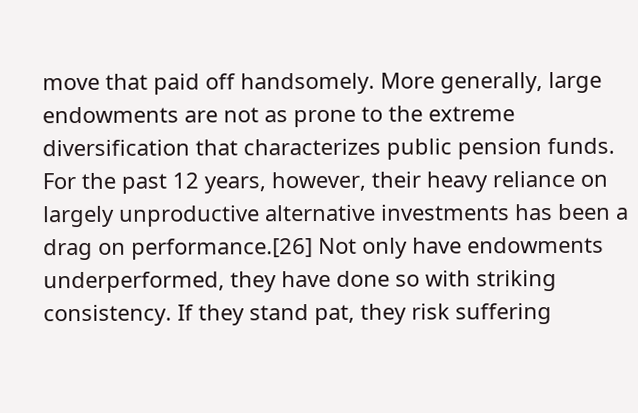move that paid off handsomely. More generally, large endowments are not as prone to the extreme diversification that characterizes public pension funds. For the past 12 years, however, their heavy reliance on largely unproductive alternative investments has been a drag on performance.[26] Not only have endowments underperformed, they have done so with striking consistency. If they stand pat, they risk suffering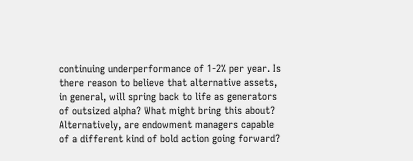continuing underperformance of 1-2% per year. Is there reason to believe that alternative assets, in general, will spring back to life as generators of outsized alpha? What might bring this about? Alternatively, are endowment managers capable of a different kind of bold action going forward?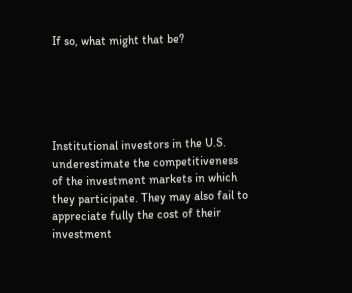If so, what might that be?





Institutional investors in the U.S. underestimate the competitiveness of the investment markets in which they participate. They may also fail to appreciate fully the cost of their investment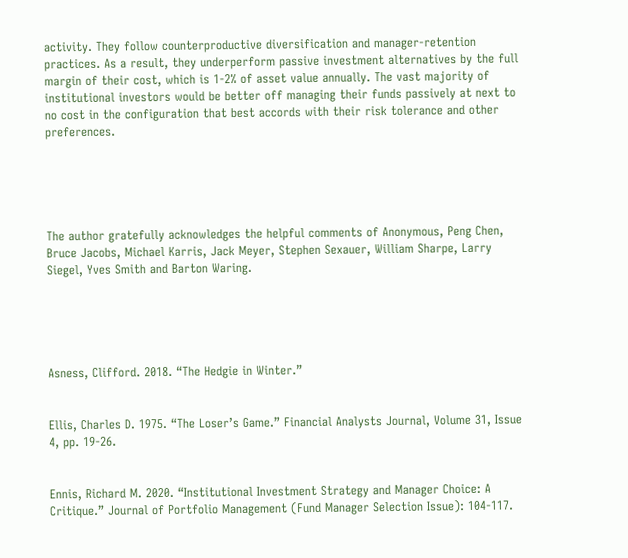activity. They follow counterproductive diversification and manager-retention practices. As a result, they underperform passive investment alternatives by the full margin of their cost, which is 1-2% of asset value annually. The vast majority of institutional investors would be better off managing their funds passively at next to no cost in the configuration that best accords with their risk tolerance and other preferences.





The author gratefully acknowledges the helpful comments of Anonymous, Peng Chen, Bruce Jacobs, Michael Karris, Jack Meyer, Stephen Sexauer, William Sharpe, Larry Siegel, Yves Smith and Barton Waring.





Asness, Clifford. 2018. “The Hedgie in Winter.”


Ellis, Charles D. 1975. “The Loser’s Game.” Financial Analysts Journal, Volume 31, Issue 4, pp. 19-26.


Ennis, Richard M. 2020. “Institutional Investment Strategy and Manager Choice: A Critique.” Journal of Portfolio Management (Fund Manager Selection Issue): 104-117.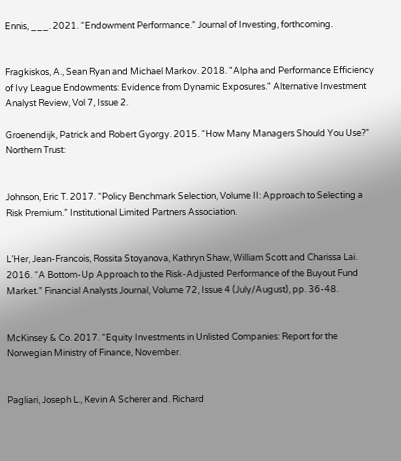Ennis, ___. 2021. “Endowment Performance.” Journal of Investing, forthcoming.


Fragkiskos, A., Sean Ryan and Michael Markov. 2018. "Alpha and Performance Efficiency of Ivy League Endowments: Evidence from Dynamic Exposures." Alternative Investment Analyst Review, Vol 7, Issue 2.

Groenendijk, Patrick and Robert Gyorgy. 2015. “How Many Managers Should You Use?” Northern Trust:


Johnson, Eric T. 2017. “Policy Benchmark Selection, Volume II: Approach to Selecting a Risk Premium.” Institutional Limited Partners Association.


L’Her, Jean-Francois, Rossita Stoyanova, Kathryn Shaw, William Scott and Charissa Lai. 2016. “A Bottom-Up Approach to the Risk-Adjusted Performance of the Buyout Fund Market.” Financial Analysts Journal, Volume 72, Issue 4 (July/August), pp. 36-48.


McKinsey & Co. 2017. “Equity Investments in Unlisted Companies: Report for the Norwegian Ministry of Finance, November.


Pagliari, Joseph L., Kevin A Scherer and. Richard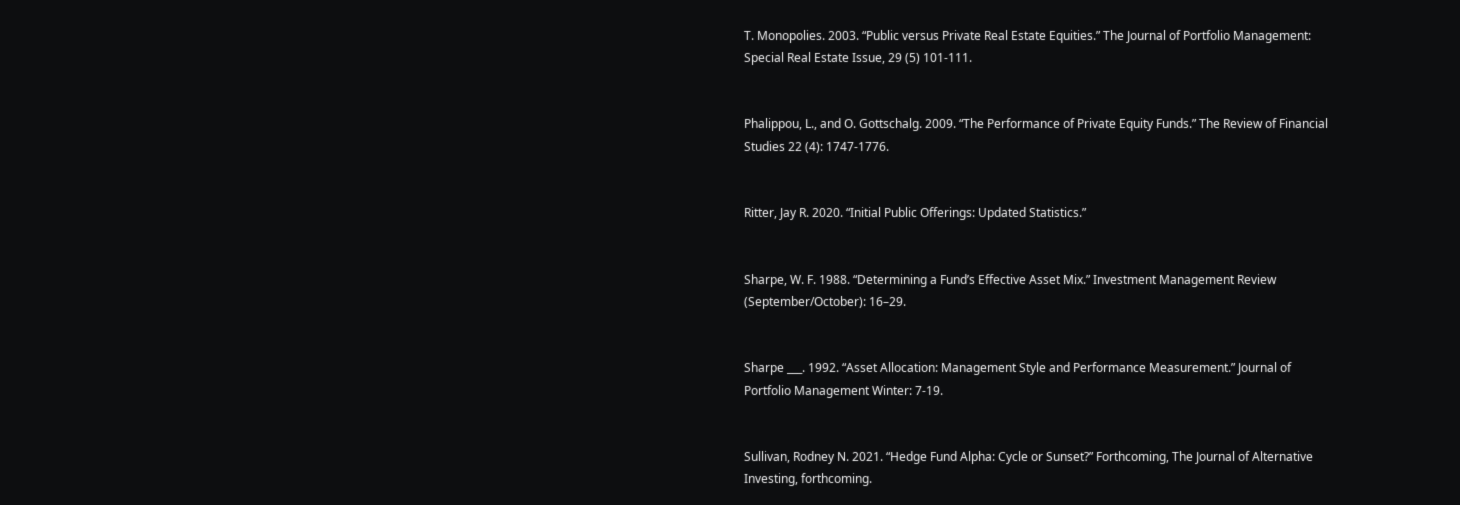T. Monopolies. 2003. “Public versus Private Real Estate Equities.” The Journal of Portfolio Management: Special Real Estate Issue, 29 (5) 101-111.


Phalippou, L., and O. Gottschalg. 2009. “The Performance of Private Equity Funds.” The Review of Financial Studies 22 (4): 1747-1776.


Ritter, Jay R. 2020. “Initial Public Offerings: Updated Statistics.”


Sharpe, W. F. 1988. “Determining a Fund’s Effective Asset Mix.” Investment Management Review (September/October): 16–29.


Sharpe ___. 1992. “Asset Allocation: Management Style and Performance Measurement.” Journal of Portfolio Management Winter: 7-19.


Sullivan, Rodney N. 2021. “Hedge Fund Alpha: Cycle or Sunset?” Forthcoming, The Journal of Alternative Investing, forthcoming.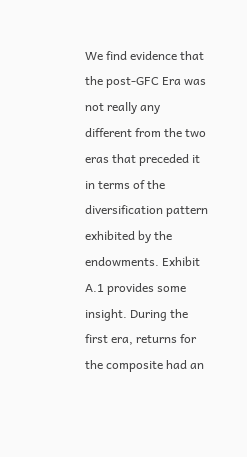We find evidence that the post-GFC Era was not really any different from the two eras that preceded it in terms of the diversification pattern exhibited by the endowments. Exhibit A.1 provides some insight. During the first era, returns for the composite had an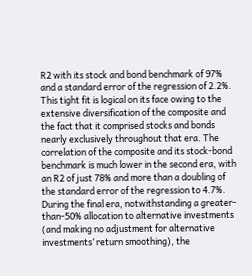R2 with its stock and bond benchmark of 97% and a standard error of the regression of 2.2%. This tight fit is logical on its face owing to the extensive diversification of the composite and the fact that it comprised stocks and bonds nearly exclusively throughout that era. The correlation of the composite and its stock-bond benchmark is much lower in the second era, with an R2 of just 78% and more than a doubling of the standard error of the regression to 4.7%. During the final era, notwithstanding a greater-than-50% allocation to alternative investments (and making no adjustment for alternative investments’ return smoothing), the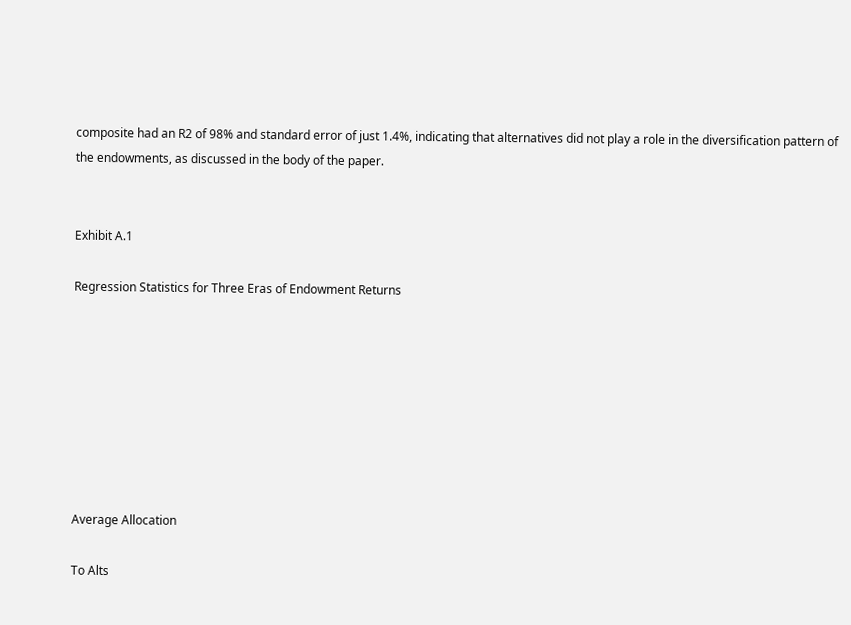composite had an R2 of 98% and standard error of just 1.4%, indicating that alternatives did not play a role in the diversification pattern of the endowments, as discussed in the body of the paper.


Exhibit A.1

Regression Statistics for Three Eras of Endowment Returns








Average Allocation

To Alts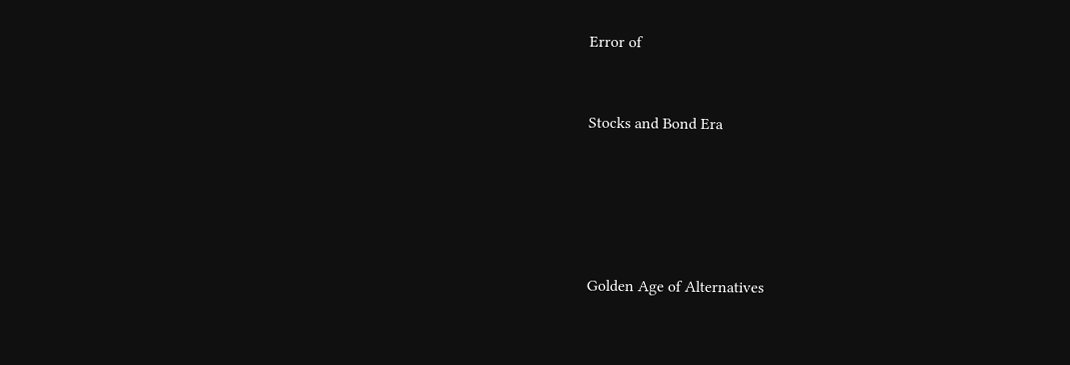Error of


Stocks and Bond Era





Golden Age of Alternatives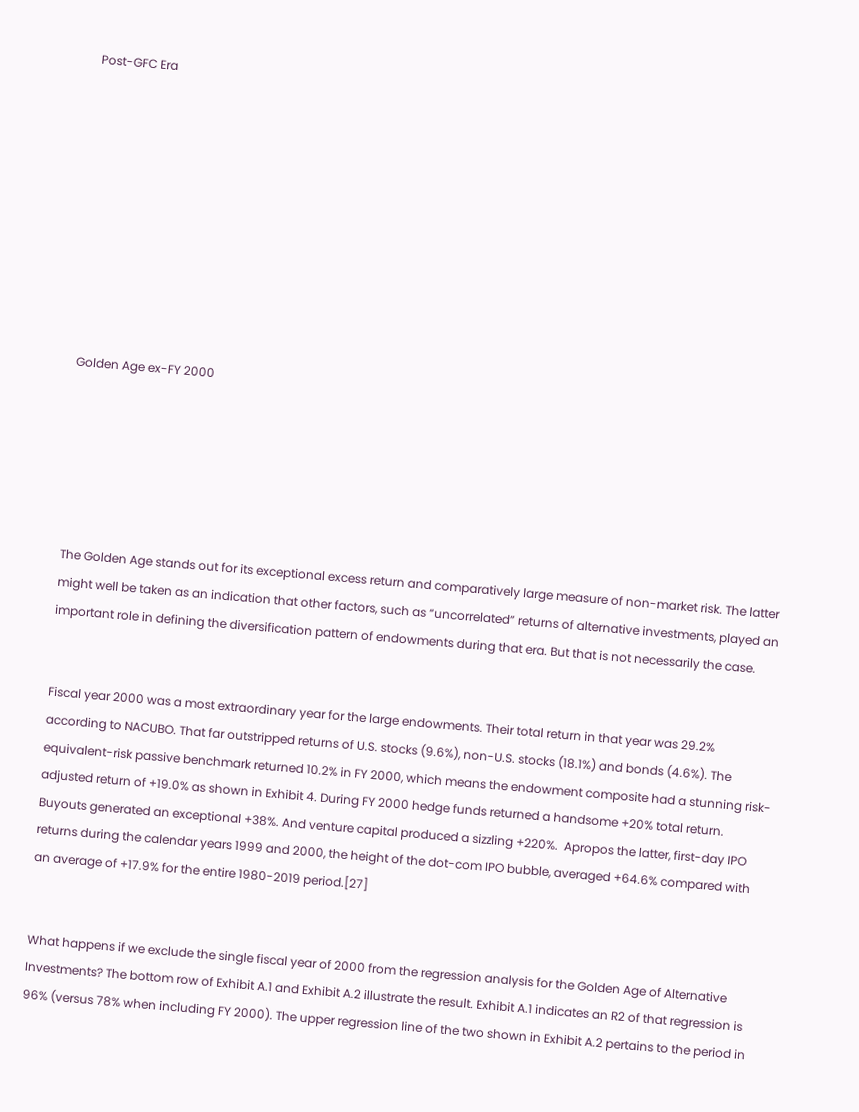Post-GFC Era










Golden Age ex-FY 2000






The Golden Age stands out for its exceptional excess return and comparatively large measure of non-market risk. The latter might well be taken as an indication that other factors, such as “uncorrelated” returns of alternative investments, played an important role in defining the diversification pattern of endowments during that era. But that is not necessarily the case.


Fiscal year 2000 was a most extraordinary year for the large endowments. Their total return in that year was 29.2% according to NACUBO. That far outstripped returns of U.S. stocks (9.6%), non-U.S. stocks (18.1%) and bonds (4.6%). The equivalent-risk passive benchmark returned 10.2% in FY 2000, which means the endowment composite had a stunning risk-adjusted return of +19.0% as shown in Exhibit 4. During FY 2000 hedge funds returned a handsome +20% total return. Buyouts generated an exceptional +38%. And venture capital produced a sizzling +220%.  Apropos the latter, first-day IPO returns during the calendar years 1999 and 2000, the height of the dot-com IPO bubble, averaged +64.6% compared with an average of +17.9% for the entire 1980-2019 period.[27]


What happens if we exclude the single fiscal year of 2000 from the regression analysis for the Golden Age of Alternative Investments? The bottom row of Exhibit A.1 and Exhibit A.2 illustrate the result. Exhibit A.1 indicates an R2 of that regression is 96% (versus 78% when including FY 2000). The upper regression line of the two shown in Exhibit A.2 pertains to the period in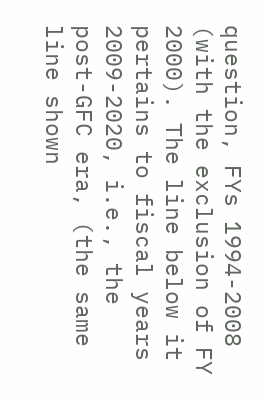question, FYs 1994-2008 (with the exclusion of FY 2000). The line below it pertains to fiscal years 2009-2020, i.e., the post-GFC era, (the same line shown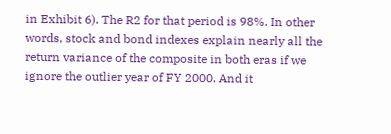in Exhibit 6). The R2 for that period is 98%. In other words, stock and bond indexes explain nearly all the return variance of the composite in both eras if we ignore the outlier year of FY 2000. And it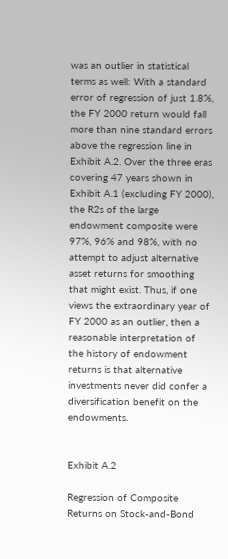was an outlier in statistical terms as well: With a standard error of regression of just 1.8%, the FY 2000 return would fall more than nine standard errors above the regression line in Exhibit A.2. Over the three eras covering 47 years shown in Exhibit A.1 (excluding FY 2000), the R2s of the large endowment composite were 97%, 96% and 98%, with no attempt to adjust alternative asset returns for smoothing that might exist. Thus, if one views the extraordinary year of FY 2000 as an outlier, then a reasonable interpretation of the history of endowment returns is that alternative investments never did confer a diversification benefit on the endowments.


Exhibit A.2

Regression of Composite Returns on Stock-and-Bond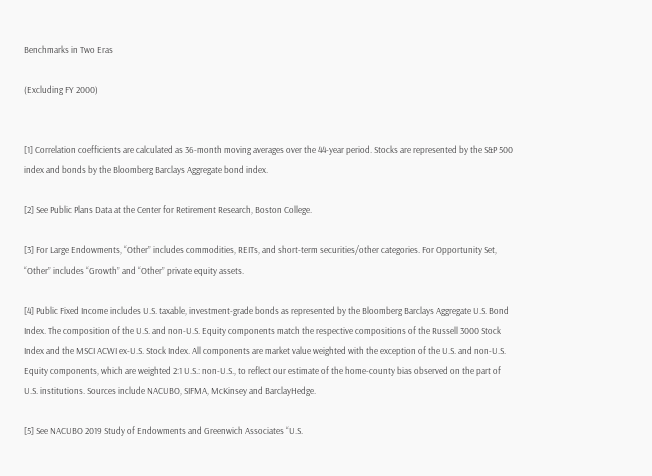Benchmarks in Two Eras

(Excluding FY 2000)


[1] Correlation coefficients are calculated as 36-month moving averages over the 44-year period. Stocks are represented by the S&P 500 index and bonds by the Bloomberg Barclays Aggregate bond index.

[2] See Public Plans Data at the Center for Retirement Research, Boston College.

[3] For Large Endowments, “Other” includes commodities, REITs, and short-term securities/other categories. For Opportunity Set, “Other” includes “Growth” and “Other” private equity assets.

[4] Public Fixed Income includes U.S. taxable, investment-grade bonds as represented by the Bloomberg Barclays Aggregate U.S. Bond Index. The composition of the U.S. and non-U.S. Equity components match the respective compositions of the Russell 3000 Stock Index and the MSCI ACWI ex-U.S. Stock Index. All components are market value weighted with the exception of the U.S. and non-U.S. Equity components, which are weighted 2:1 U.S.: non-U.S., to reflect our estimate of the home-county bias observed on the part of U.S. institutions. Sources include NACUBO, SIFMA, McKinsey and BarclayHedge.

[5] See NACUBO 2019 Study of Endowments and Greenwich Associates “U.S.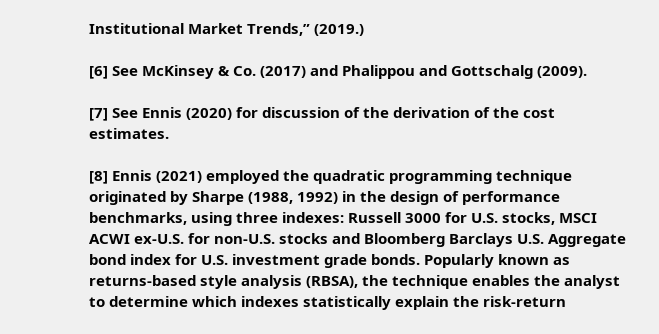Institutional Market Trends,” (2019.)

[6] See McKinsey & Co. (2017) and Phalippou and Gottschalg (2009).

[7] See Ennis (2020) for discussion of the derivation of the cost estimates.

[8] Ennis (2021) employed the quadratic programming technique originated by Sharpe (1988, 1992) in the design of performance benchmarks, using three indexes: Russell 3000 for U.S. stocks, MSCI ACWI ex-U.S. for non-U.S. stocks and Bloomberg Barclays U.S. Aggregate bond index for U.S. investment grade bonds. Popularly known as returns-based style analysis (RBSA), the technique enables the analyst to determine which indexes statistically explain the risk-return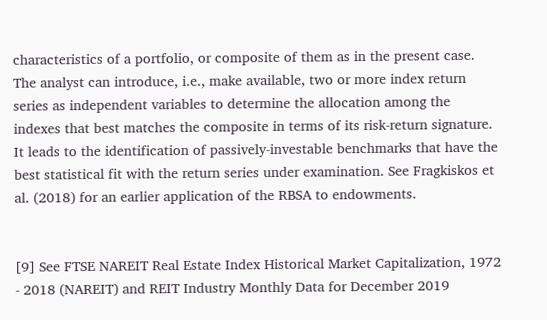characteristics of a portfolio, or composite of them as in the present case. The analyst can introduce, i.e., make available, two or more index return series as independent variables to determine the allocation among the indexes that best matches the composite in terms of its risk-return signature. It leads to the identification of passively-investable benchmarks that have the best statistical fit with the return series under examination. See Fragkiskos et al. (2018) for an earlier application of the RBSA to endowments.


[9] See FTSE NAREIT Real Estate Index Historical Market Capitalization, 1972 - 2018 (NAREIT) and REIT Industry Monthly Data for December 2019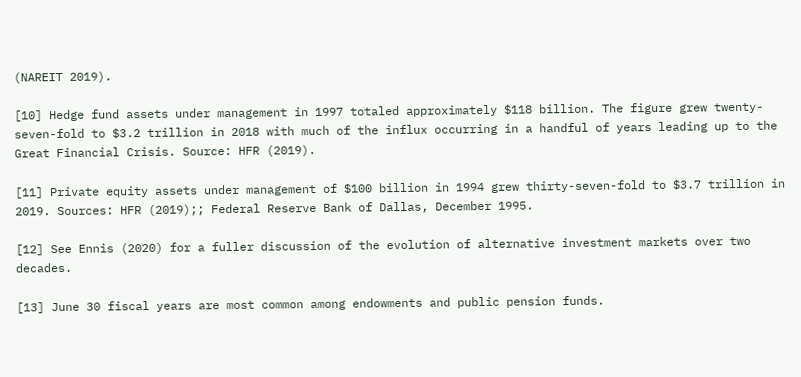(NAREIT 2019).

[10] Hedge fund assets under management in 1997 totaled approximately $118 billion. The figure grew twenty-seven-fold to $3.2 trillion in 2018 with much of the influx occurring in a handful of years leading up to the Great Financial Crisis. Source: HFR (2019).

[11] Private equity assets under management of $100 billion in 1994 grew thirty-seven-fold to $3.7 trillion in 2019. Sources: HFR (2019);; Federal Reserve Bank of Dallas, December 1995.

[12] See Ennis (2020) for a fuller discussion of the evolution of alternative investment markets over two decades.

[13] June 30 fiscal years are most common among endowments and public pension funds.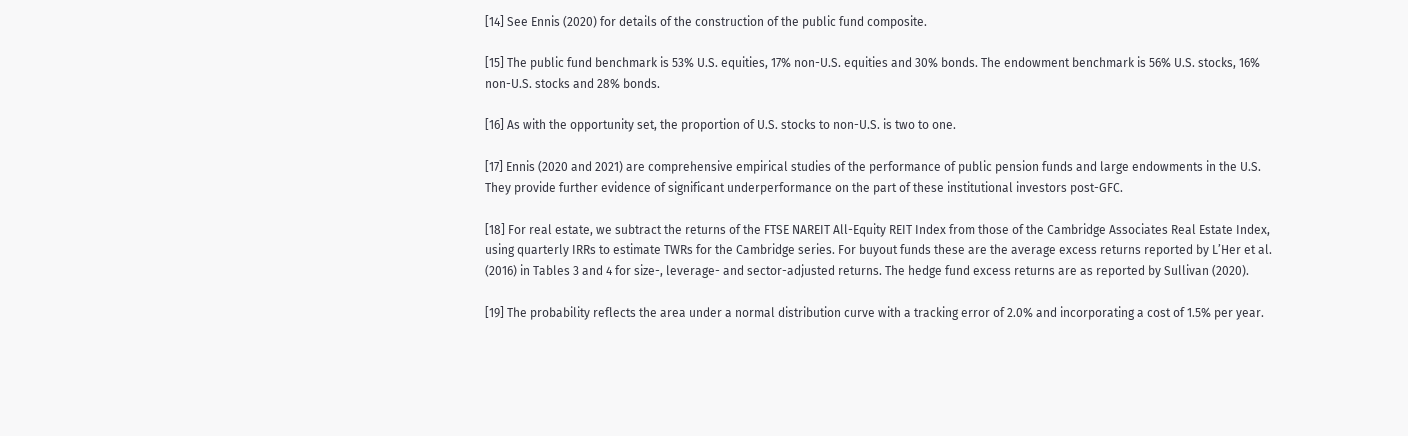[14] See Ennis (2020) for details of the construction of the public fund composite.

[15] The public fund benchmark is 53% U.S. equities, 17% non-U.S. equities and 30% bonds. The endowment benchmark is 56% U.S. stocks, 16% non-U.S. stocks and 28% bonds.

[16] As with the opportunity set, the proportion of U.S. stocks to non-U.S. is two to one.

[17] Ennis (2020 and 2021) are comprehensive empirical studies of the performance of public pension funds and large endowments in the U.S. They provide further evidence of significant underperformance on the part of these institutional investors post-GFC.

[18] For real estate, we subtract the returns of the FTSE NAREIT All-Equity REIT Index from those of the Cambridge Associates Real Estate Index, using quarterly IRRs to estimate TWRs for the Cambridge series. For buyout funds these are the average excess returns reported by L’Her et al. (2016) in Tables 3 and 4 for size-, leverage- and sector-adjusted returns. The hedge fund excess returns are as reported by Sullivan (2020).

[19] The probability reflects the area under a normal distribution curve with a tracking error of 2.0% and incorporating a cost of 1.5% per year.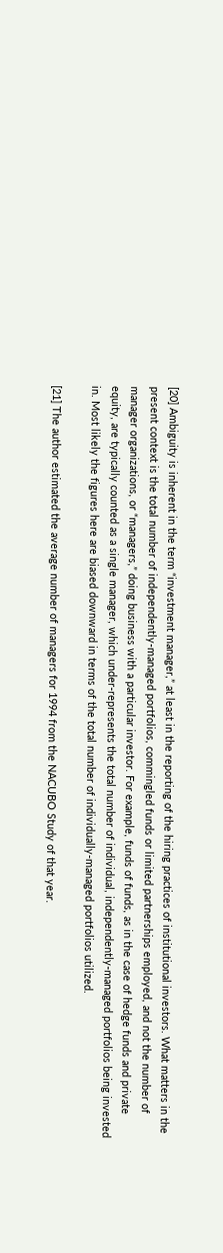[20] Ambiguity is inherent in the term “investment manager,” at least in the reporting of the hiring practices of institutional investors. What matters in the present context is the total number of independently-managed portfolios, commingled funds or limited partnerships employed, and not the number of manager organizations, or “managers,” doing business with a particular investor. For example, funds of funds, as in the case of hedge funds and private equity, are typically counted as a single manager, which under-represents the total number of individual, independently-managed portfolios being invested in. Most likely the figures here are biased downward in terms of the total number of individually-managed portfolios utilized.

[21] The author estimated the average number of managers for 1994 from the NACUBO Study of that year.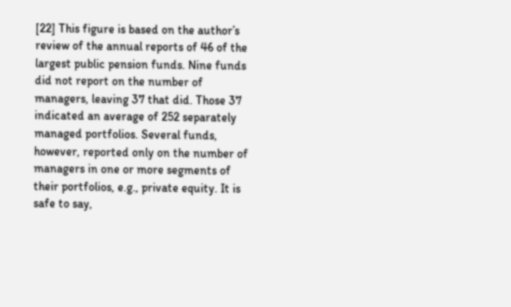[22] This figure is based on the author’s review of the annual reports of 46 of the largest public pension funds. Nine funds did not report on the number of managers, leaving 37 that did. Those 37 indicated an average of 252 separately managed portfolios. Several funds, however, reported only on the number of managers in one or more segments of their portfolios, e.g., private equity. It is safe to say,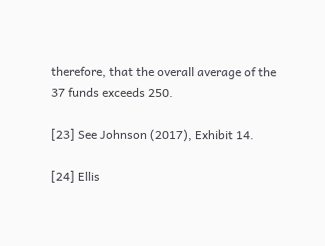therefore, that the overall average of the 37 funds exceeds 250.

[23] See Johnson (2017), Exhibit 14.

[24] Ellis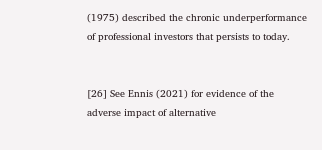(1975) described the chronic underperformance of professional investors that persists to today.


[26] See Ennis (2021) for evidence of the adverse impact of alternative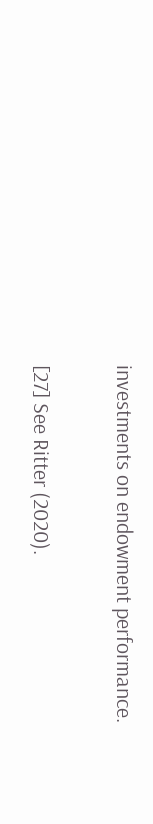investments on endowment performance.

[27] See Ritter (2020).